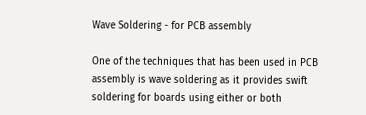Wave Soldering - for PCB assembly

One of the techniques that has been used in PCB assembly is wave soldering as it provides swift soldering for boards using either or both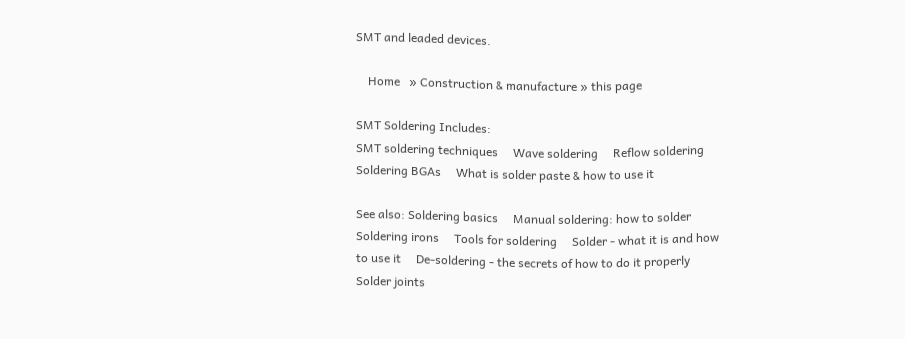SMT and leaded devices.

    Home   » Construction & manufacture » this page

SMT Soldering Includes:
SMT soldering techniques     Wave soldering     Reflow soldering     Soldering BGAs     What is solder paste & how to use it

See also: Soldering basics     Manual soldering: how to solder     Soldering irons     Tools for soldering     Solder - what it is and how to use it     De-soldering - the secrets of how to do it properly     Solder joints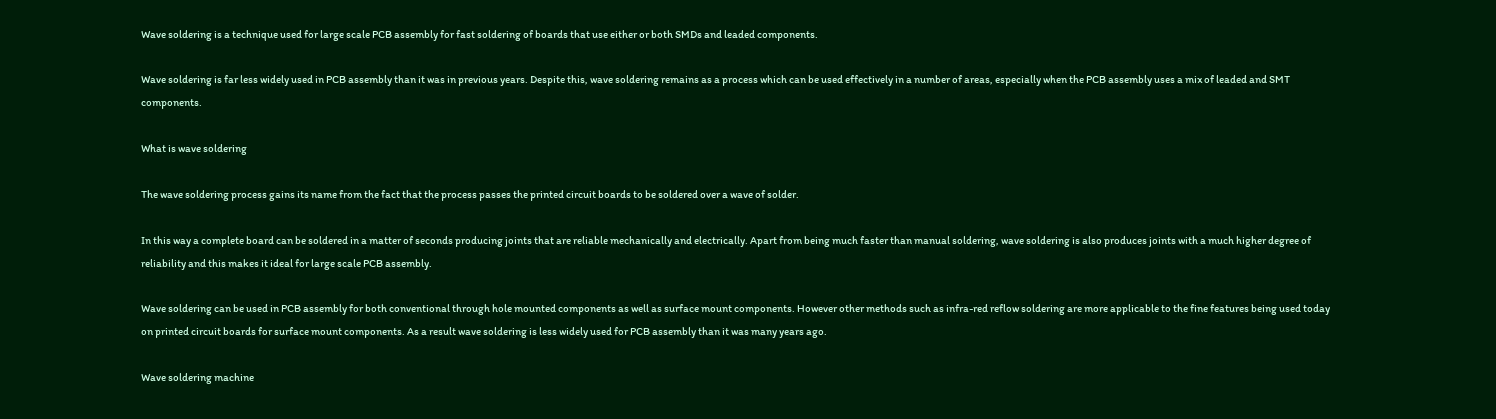Wave soldering is a technique used for large scale PCB assembly for fast soldering of boards that use either or both SMDs and leaded components.

Wave soldering is far less widely used in PCB assembly than it was in previous years. Despite this, wave soldering remains as a process which can be used effectively in a number of areas, especially when the PCB assembly uses a mix of leaded and SMT components.

What is wave soldering

The wave soldering process gains its name from the fact that the process passes the printed circuit boards to be soldered over a wave of solder.

In this way a complete board can be soldered in a matter of seconds producing joints that are reliable mechanically and electrically. Apart from being much faster than manual soldering, wave soldering is also produces joints with a much higher degree of reliability and this makes it ideal for large scale PCB assembly.

Wave soldering can be used in PCB assembly for both conventional through hole mounted components as well as surface mount components. However other methods such as infra-red reflow soldering are more applicable to the fine features being used today on printed circuit boards for surface mount components. As a result wave soldering is less widely used for PCB assembly than it was many years ago.

Wave soldering machine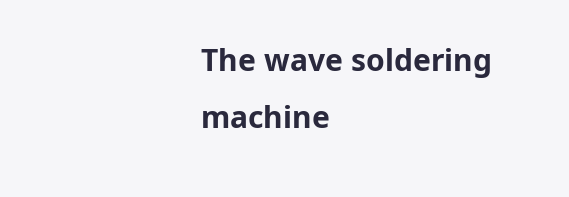The wave soldering machine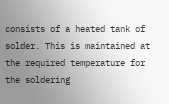consists of a heated tank of solder. This is maintained at the required temperature for the soldering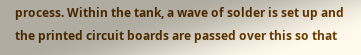process. Within the tank, a wave of solder is set up and the printed circuit boards are passed over this so that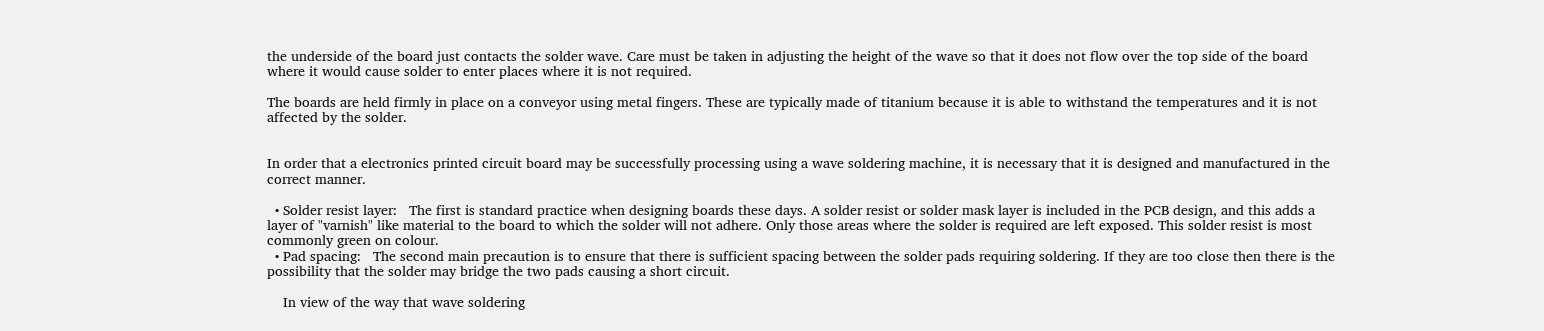the underside of the board just contacts the solder wave. Care must be taken in adjusting the height of the wave so that it does not flow over the top side of the board where it would cause solder to enter places where it is not required.

The boards are held firmly in place on a conveyor using metal fingers. These are typically made of titanium because it is able to withstand the temperatures and it is not affected by the solder.


In order that a electronics printed circuit board may be successfully processing using a wave soldering machine, it is necessary that it is designed and manufactured in the correct manner.

  • Solder resist layer:   The first is standard practice when designing boards these days. A solder resist or solder mask layer is included in the PCB design, and this adds a layer of "varnish" like material to the board to which the solder will not adhere. Only those areas where the solder is required are left exposed. This solder resist is most commonly green on colour.
  • Pad spacing:   The second main precaution is to ensure that there is sufficient spacing between the solder pads requiring soldering. If they are too close then there is the possibility that the solder may bridge the two pads causing a short circuit.

    In view of the way that wave soldering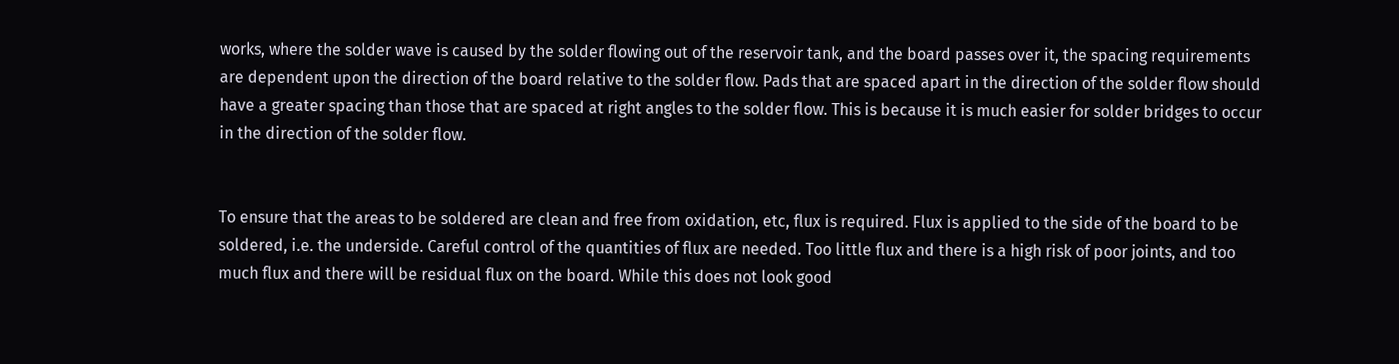works, where the solder wave is caused by the solder flowing out of the reservoir tank, and the board passes over it, the spacing requirements are dependent upon the direction of the board relative to the solder flow. Pads that are spaced apart in the direction of the solder flow should have a greater spacing than those that are spaced at right angles to the solder flow. This is because it is much easier for solder bridges to occur in the direction of the solder flow.


To ensure that the areas to be soldered are clean and free from oxidation, etc, flux is required. Flux is applied to the side of the board to be soldered, i.e. the underside. Careful control of the quantities of flux are needed. Too little flux and there is a high risk of poor joints, and too much flux and there will be residual flux on the board. While this does not look good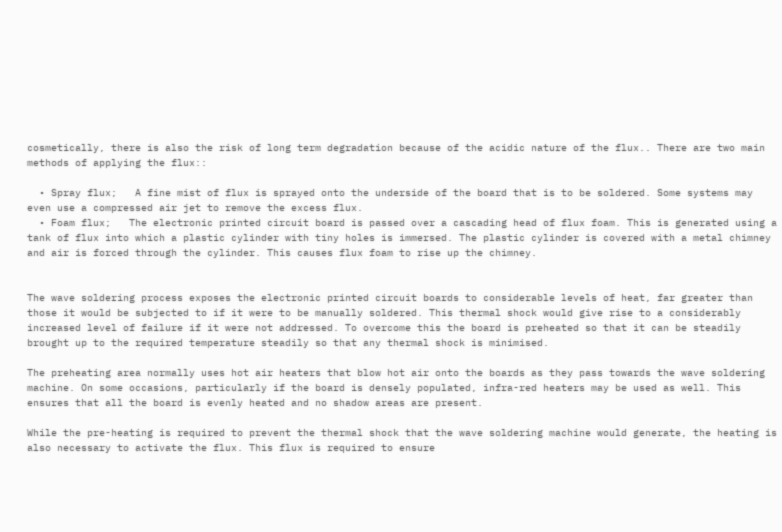cosmetically, there is also the risk of long term degradation because of the acidic nature of the flux.. There are two main methods of applying the flux::

  • Spray flux;   A fine mist of flux is sprayed onto the underside of the board that is to be soldered. Some systems may even use a compressed air jet to remove the excess flux.
  • Foam flux;   The electronic printed circuit board is passed over a cascading head of flux foam. This is generated using a tank of flux into which a plastic cylinder with tiny holes is immersed. The plastic cylinder is covered with a metal chimney and air is forced through the cylinder. This causes flux foam to rise up the chimney.


The wave soldering process exposes the electronic printed circuit boards to considerable levels of heat, far greater than those it would be subjected to if it were to be manually soldered. This thermal shock would give rise to a considerably increased level of failure if it were not addressed. To overcome this the board is preheated so that it can be steadily brought up to the required temperature steadily so that any thermal shock is minimised.

The preheating area normally uses hot air heaters that blow hot air onto the boards as they pass towards the wave soldering machine. On some occasions, particularly if the board is densely populated, infra-red heaters may be used as well. This ensures that all the board is evenly heated and no shadow areas are present.

While the pre-heating is required to prevent the thermal shock that the wave soldering machine would generate, the heating is also necessary to activate the flux. This flux is required to ensure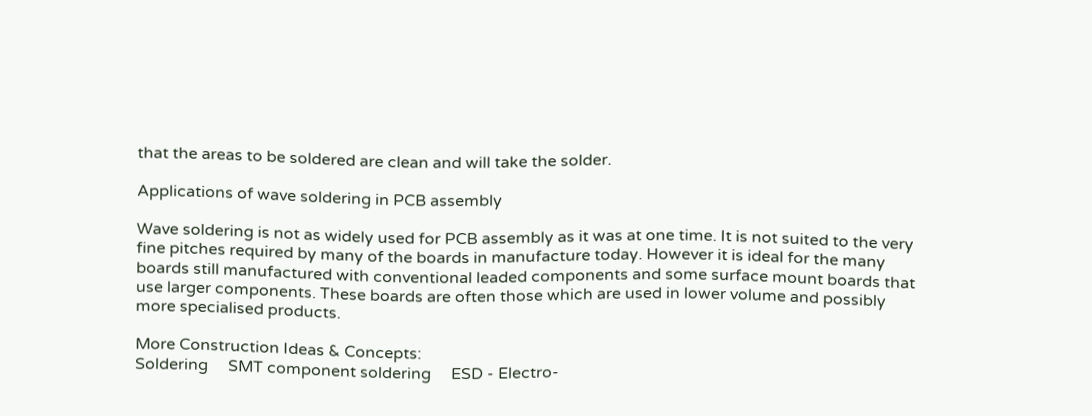that the areas to be soldered are clean and will take the solder.

Applications of wave soldering in PCB assembly

Wave soldering is not as widely used for PCB assembly as it was at one time. It is not suited to the very fine pitches required by many of the boards in manufacture today. However it is ideal for the many boards still manufactured with conventional leaded components and some surface mount boards that use larger components. These boards are often those which are used in lower volume and possibly more specialised products.

More Construction Ideas & Concepts:
Soldering     SMT component soldering     ESD - Electro-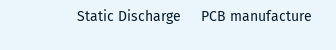Static Discharge     PCB manufacture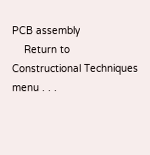PCB assembly
    Return to Constructional Techniques menu . . .